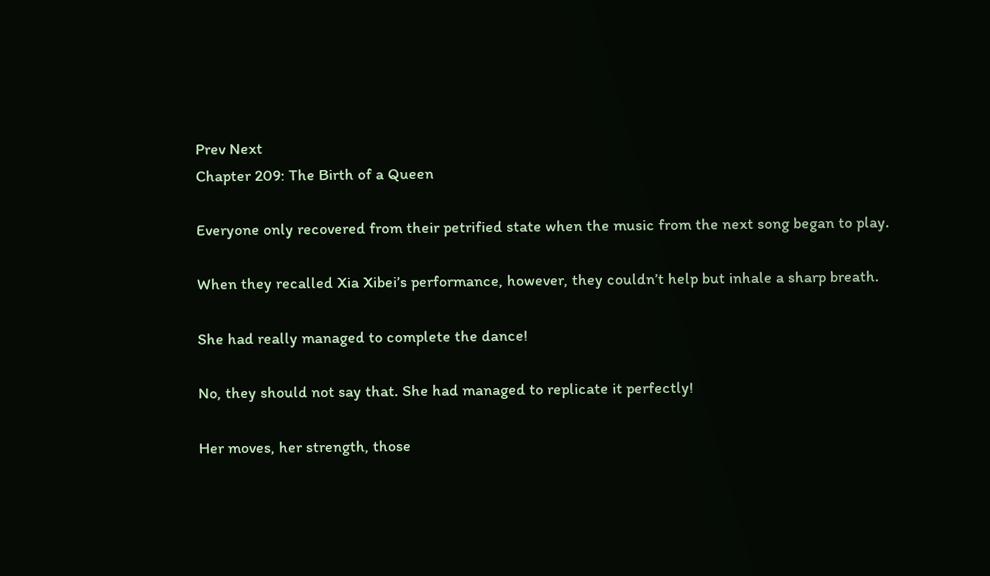Prev Next
Chapter 209: The Birth of a Queen

Everyone only recovered from their petrified state when the music from the next song began to play.

When they recalled Xia Xibei’s performance, however, they couldn’t help but inhale a sharp breath.

She had really managed to complete the dance!

No, they should not say that. She had managed to replicate it perfectly!

Her moves, her strength, those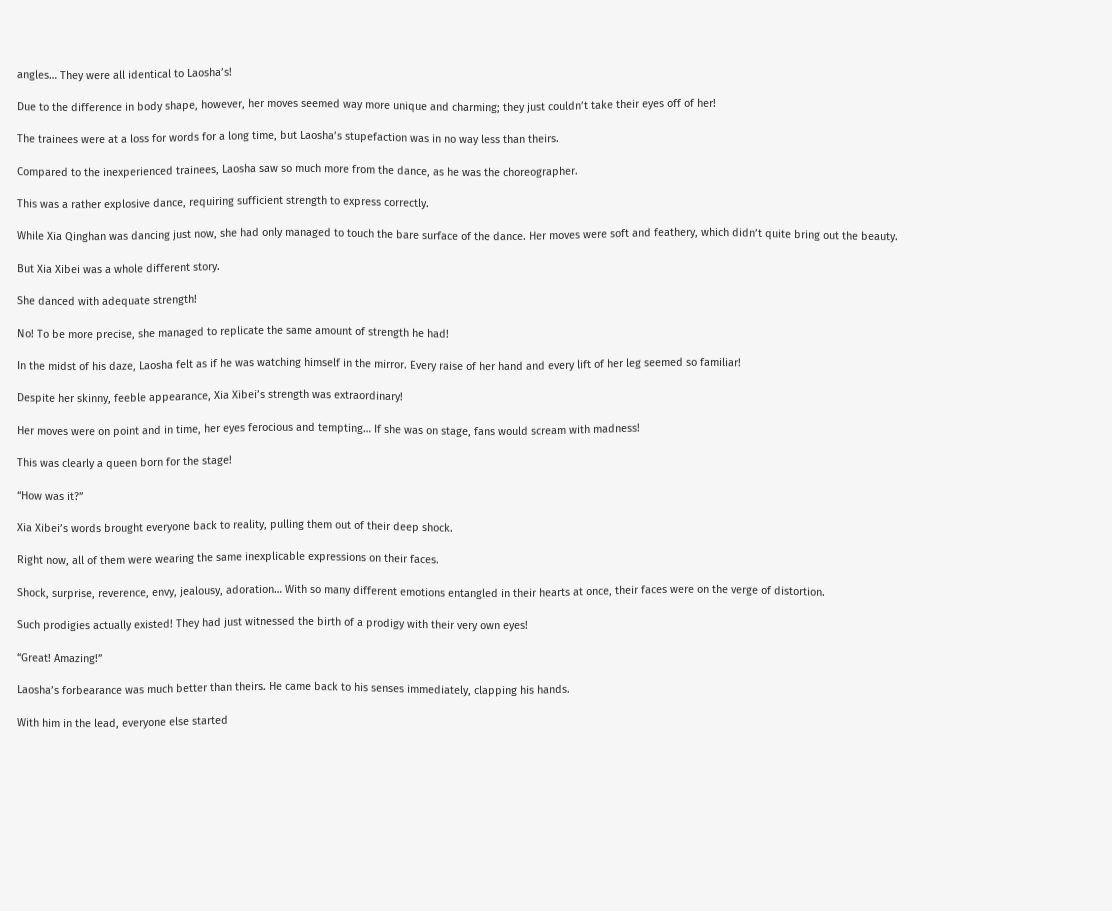angles… They were all identical to Laosha’s!

Due to the difference in body shape, however, her moves seemed way more unique and charming; they just couldn’t take their eyes off of her!

The trainees were at a loss for words for a long time, but Laosha’s stupefaction was in no way less than theirs.

Compared to the inexperienced trainees, Laosha saw so much more from the dance, as he was the choreographer.

This was a rather explosive dance, requiring sufficient strength to express correctly.

While Xia Qinghan was dancing just now, she had only managed to touch the bare surface of the dance. Her moves were soft and feathery, which didn’t quite bring out the beauty.

But Xia Xibei was a whole different story.

She danced with adequate strength!

No! To be more precise, she managed to replicate the same amount of strength he had!

In the midst of his daze, Laosha felt as if he was watching himself in the mirror. Every raise of her hand and every lift of her leg seemed so familiar!

Despite her skinny, feeble appearance, Xia Xibei’s strength was extraordinary!

Her moves were on point and in time, her eyes ferocious and tempting… If she was on stage, fans would scream with madness!

This was clearly a queen born for the stage!

“How was it?”

Xia Xibei’s words brought everyone back to reality, pulling them out of their deep shock.

Right now, all of them were wearing the same inexplicable expressions on their faces.

Shock, surprise, reverence, envy, jealousy, adoration… With so many different emotions entangled in their hearts at once, their faces were on the verge of distortion.

Such prodigies actually existed! They had just witnessed the birth of a prodigy with their very own eyes!

“Great! Amazing!”

Laosha’s forbearance was much better than theirs. He came back to his senses immediately, clapping his hands.

With him in the lead, everyone else started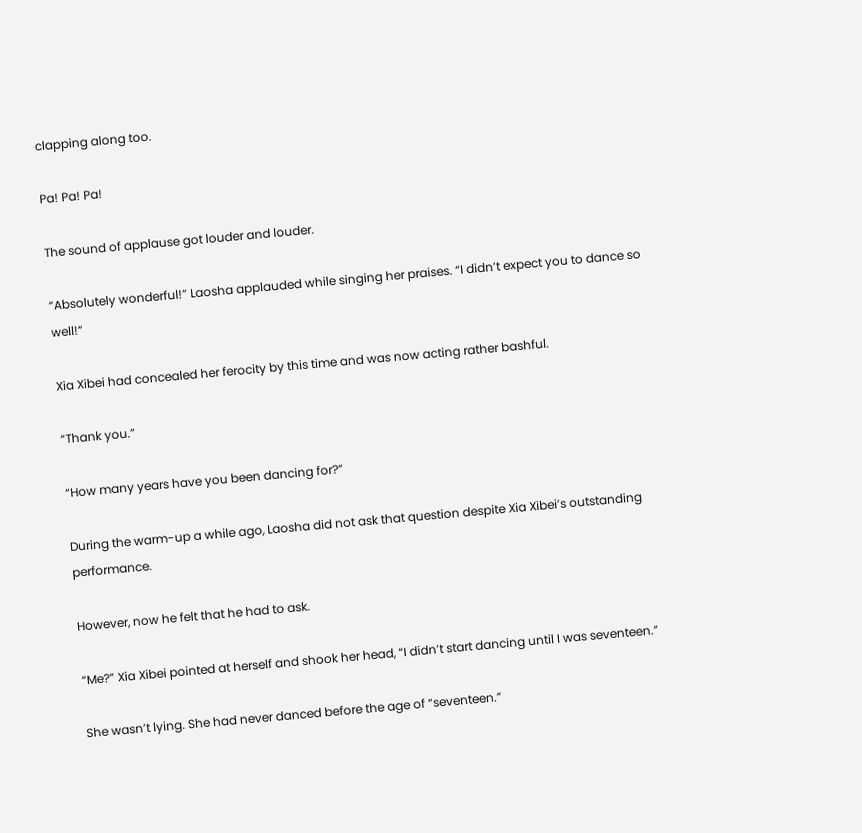clapping along too.

Pa! Pa! Pa!

The sound of applause got louder and louder.

“Absolutely wonderful!” Laosha applauded while singing her praises. “I didn’t expect you to dance so well!”

Xia Xibei had concealed her ferocity by this time and was now acting rather bashful.

“Thank you.”

“How many years have you been dancing for?”

During the warm-up a while ago, Laosha did not ask that question despite Xia Xibei’s outstanding performance.

However, now he felt that he had to ask.

“Me?” Xia Xibei pointed at herself and shook her head, “I didn’t start dancing until I was seventeen.”

She wasn’t lying. She had never danced before the age of “seventeen.”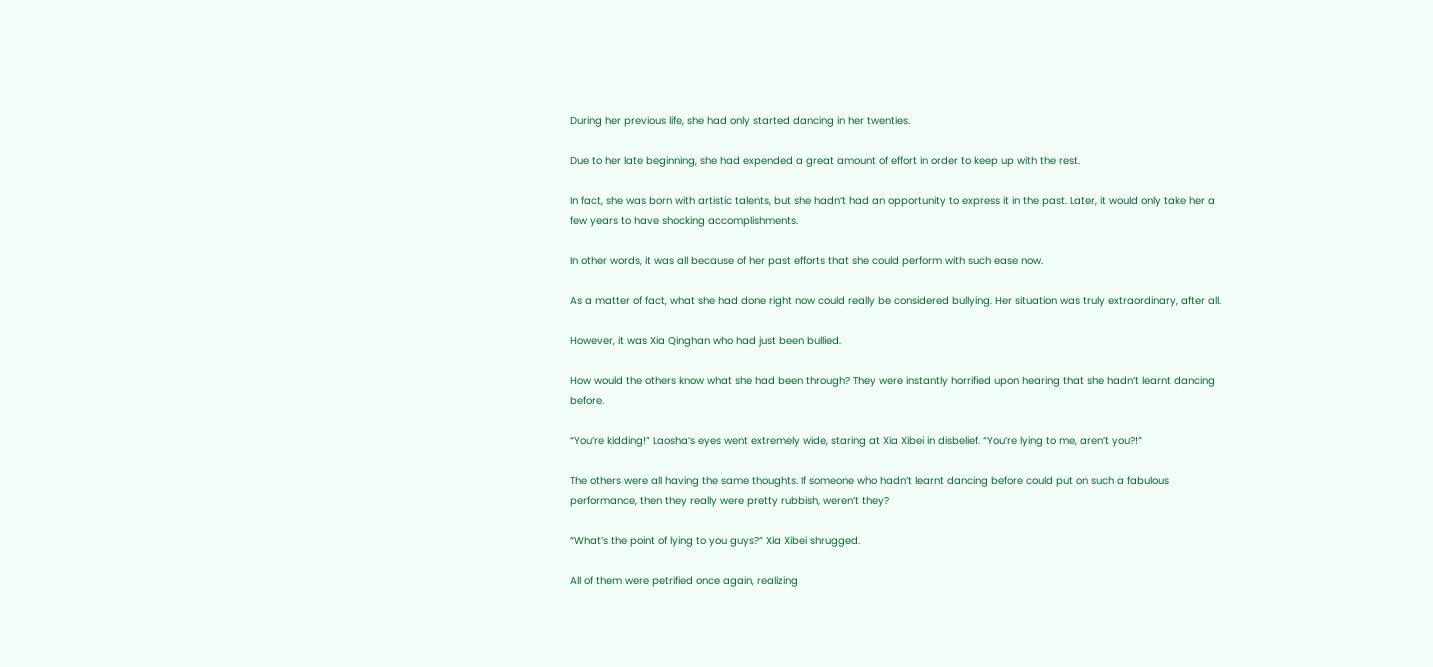During her previous life, she had only started dancing in her twenties.

Due to her late beginning, she had expended a great amount of effort in order to keep up with the rest.

In fact, she was born with artistic talents, but she hadn’t had an opportunity to express it in the past. Later, it would only take her a few years to have shocking accomplishments.

In other words, it was all because of her past efforts that she could perform with such ease now.

As a matter of fact, what she had done right now could really be considered bullying. Her situation was truly extraordinary, after all.

However, it was Xia Qinghan who had just been bullied.

How would the others know what she had been through? They were instantly horrified upon hearing that she hadn’t learnt dancing before.

“You’re kidding!” Laosha’s eyes went extremely wide, staring at Xia Xibei in disbelief. “You’re lying to me, aren’t you?!”

The others were all having the same thoughts. If someone who hadn’t learnt dancing before could put on such a fabulous performance, then they really were pretty rubbish, weren’t they?

“What’s the point of lying to you guys?” Xia Xibei shrugged.

All of them were petrified once again, realizing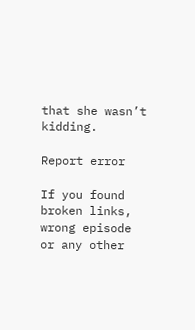that she wasn’t kidding.

Report error

If you found broken links, wrong episode or any other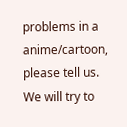problems in a anime/cartoon, please tell us. We will try to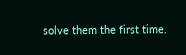solve them the first time.